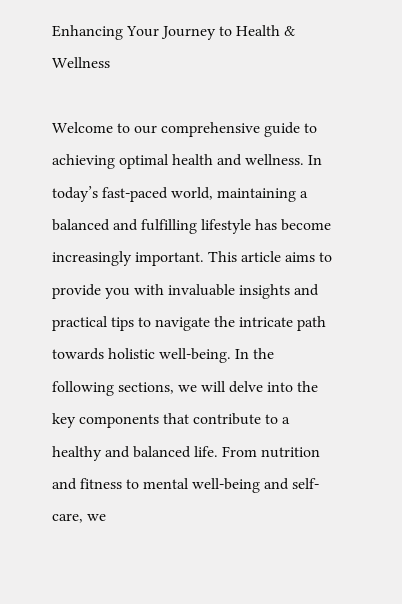Enhancing Your Journey to Health & Wellness

Welcome to our comprehensive guide to achieving optimal health and wellness. In today’s fast-paced world, maintaining a balanced and fulfilling lifestyle has become increasingly important. This article aims to provide you with invaluable insights and practical tips to navigate the intricate path towards holistic well-being. In the following sections, we will delve into the key components that contribute to a healthy and balanced life. From nutrition and fitness to mental well-being and self-care, we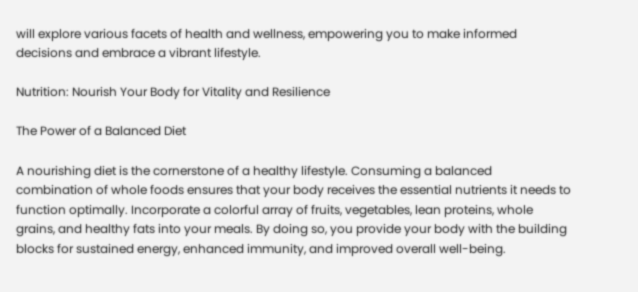will explore various facets of health and wellness, empowering you to make informed decisions and embrace a vibrant lifestyle.

Nutrition: Nourish Your Body for Vitality and Resilience

The Power of a Balanced Diet

A nourishing diet is the cornerstone of a healthy lifestyle. Consuming a balanced combination of whole foods ensures that your body receives the essential nutrients it needs to function optimally. Incorporate a colorful array of fruits, vegetables, lean proteins, whole grains, and healthy fats into your meals. By doing so, you provide your body with the building blocks for sustained energy, enhanced immunity, and improved overall well-being.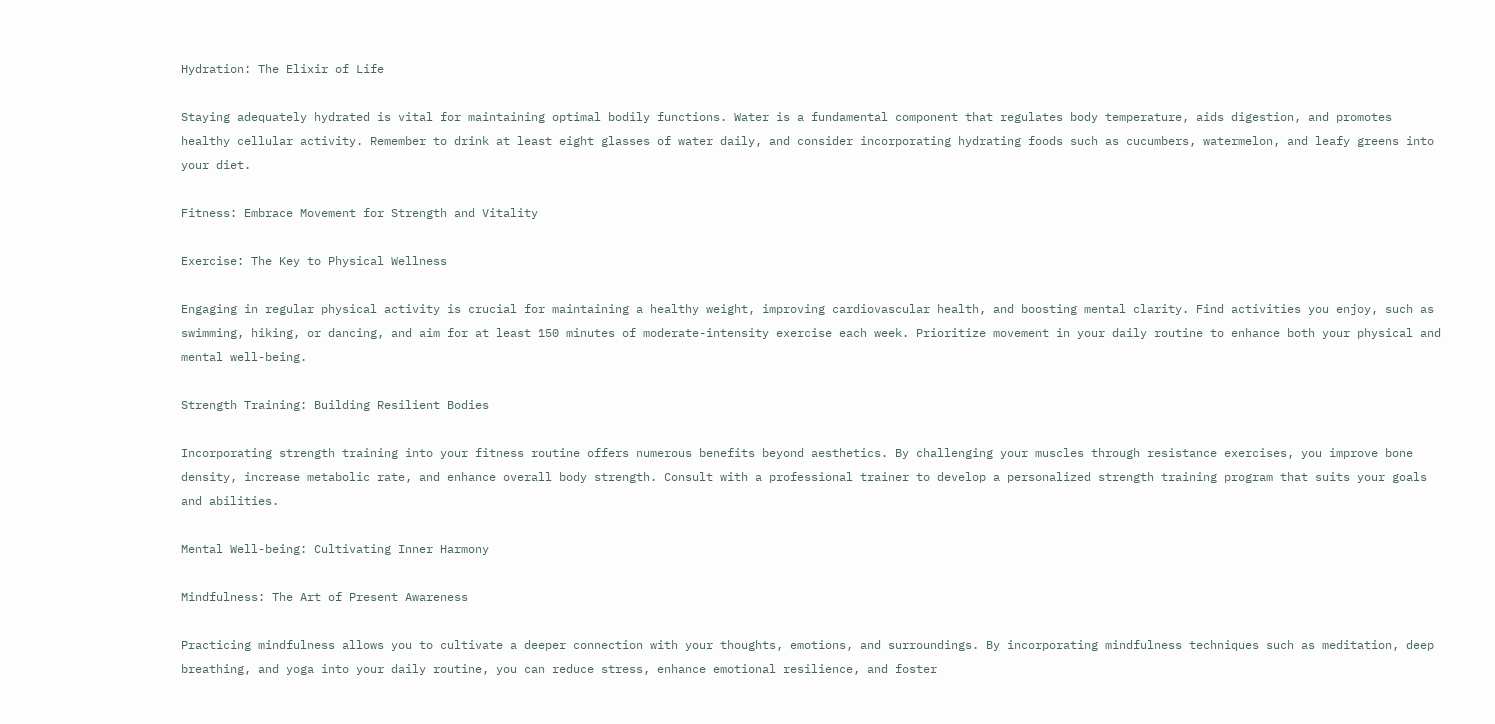Hydration: The Elixir of Life

Staying adequately hydrated is vital for maintaining optimal bodily functions. Water is a fundamental component that regulates body temperature, aids digestion, and promotes healthy cellular activity. Remember to drink at least eight glasses of water daily, and consider incorporating hydrating foods such as cucumbers, watermelon, and leafy greens into your diet.

Fitness: Embrace Movement for Strength and Vitality

Exercise: The Key to Physical Wellness

Engaging in regular physical activity is crucial for maintaining a healthy weight, improving cardiovascular health, and boosting mental clarity. Find activities you enjoy, such as swimming, hiking, or dancing, and aim for at least 150 minutes of moderate-intensity exercise each week. Prioritize movement in your daily routine to enhance both your physical and mental well-being.

Strength Training: Building Resilient Bodies

Incorporating strength training into your fitness routine offers numerous benefits beyond aesthetics. By challenging your muscles through resistance exercises, you improve bone density, increase metabolic rate, and enhance overall body strength. Consult with a professional trainer to develop a personalized strength training program that suits your goals and abilities.

Mental Well-being: Cultivating Inner Harmony

Mindfulness: The Art of Present Awareness

Practicing mindfulness allows you to cultivate a deeper connection with your thoughts, emotions, and surroundings. By incorporating mindfulness techniques such as meditation, deep breathing, and yoga into your daily routine, you can reduce stress, enhance emotional resilience, and foster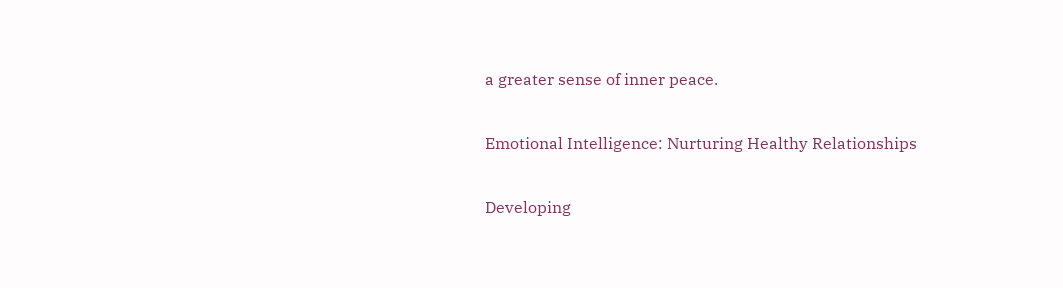a greater sense of inner peace.

Emotional Intelligence: Nurturing Healthy Relationships

Developing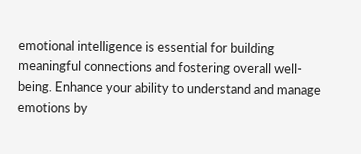emotional intelligence is essential for building meaningful connections and fostering overall well-being. Enhance your ability to understand and manage emotions by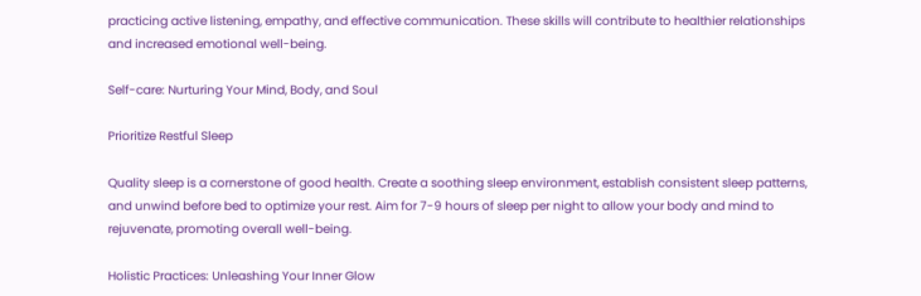practicing active listening, empathy, and effective communication. These skills will contribute to healthier relationships and increased emotional well-being.

Self-care: Nurturing Your Mind, Body, and Soul

Prioritize Restful Sleep

Quality sleep is a cornerstone of good health. Create a soothing sleep environment, establish consistent sleep patterns, and unwind before bed to optimize your rest. Aim for 7-9 hours of sleep per night to allow your body and mind to rejuvenate, promoting overall well-being.

Holistic Practices: Unleashing Your Inner Glow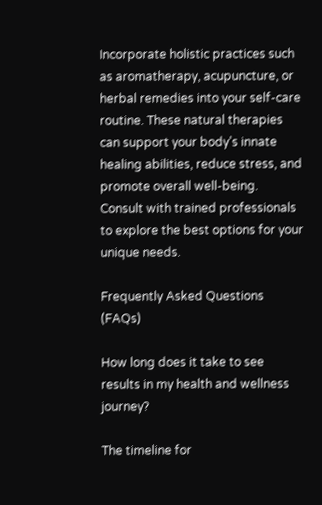Incorporate holistic practices such as aromatherapy, acupuncture, or herbal remedies into your self-care routine. These natural therapies can support your body’s innate healing abilities, reduce stress, and promote overall well-being. Consult with trained professionals to explore the best options for your unique needs.

Frequently Asked Questions (FAQs)

How long does it take to see results in my health and wellness journey?

The timeline for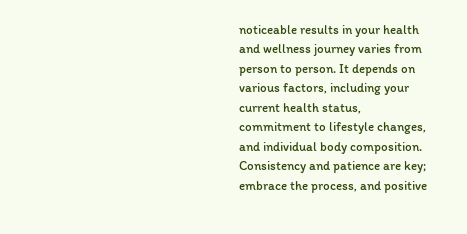noticeable results in your health and wellness journey varies from person to person. It depends on various factors, including your current health status, commitment to lifestyle changes, and individual body composition. Consistency and patience are key; embrace the process, and positive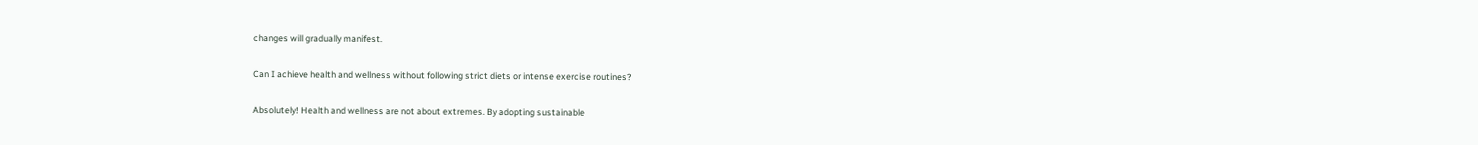changes will gradually manifest.

Can I achieve health and wellness without following strict diets or intense exercise routines?

Absolutely! Health and wellness are not about extremes. By adopting sustainable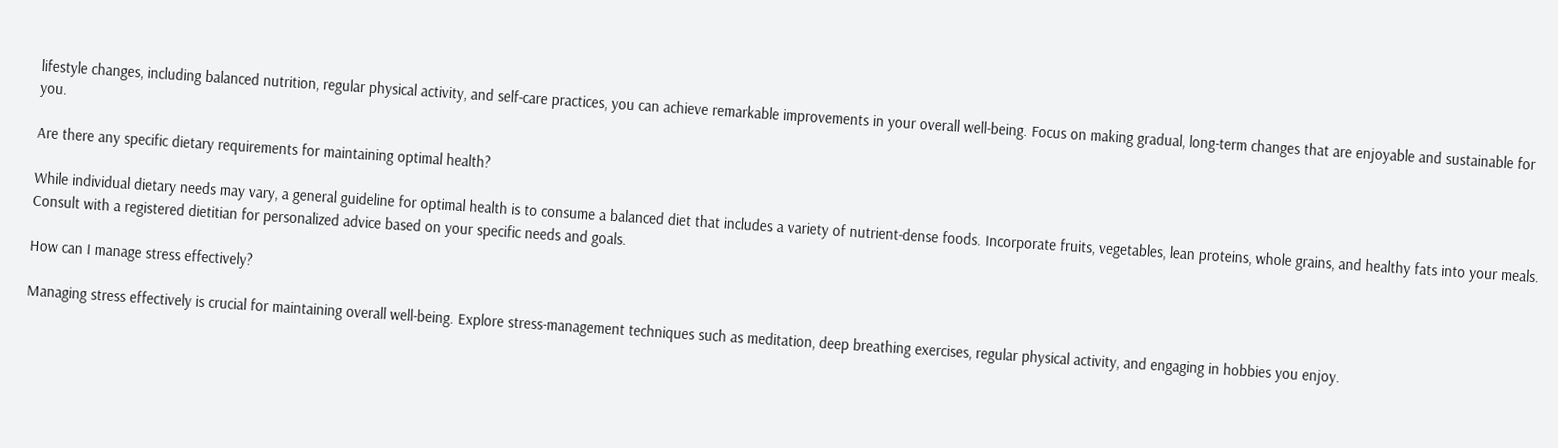lifestyle changes, including balanced nutrition, regular physical activity, and self-care practices, you can achieve remarkable improvements in your overall well-being. Focus on making gradual, long-term changes that are enjoyable and sustainable for you.

Are there any specific dietary requirements for maintaining optimal health?

While individual dietary needs may vary, a general guideline for optimal health is to consume a balanced diet that includes a variety of nutrient-dense foods. Incorporate fruits, vegetables, lean proteins, whole grains, and healthy fats into your meals. Consult with a registered dietitian for personalized advice based on your specific needs and goals.

How can I manage stress effectively?

Managing stress effectively is crucial for maintaining overall well-being. Explore stress-management techniques such as meditation, deep breathing exercises, regular physical activity, and engaging in hobbies you enjoy.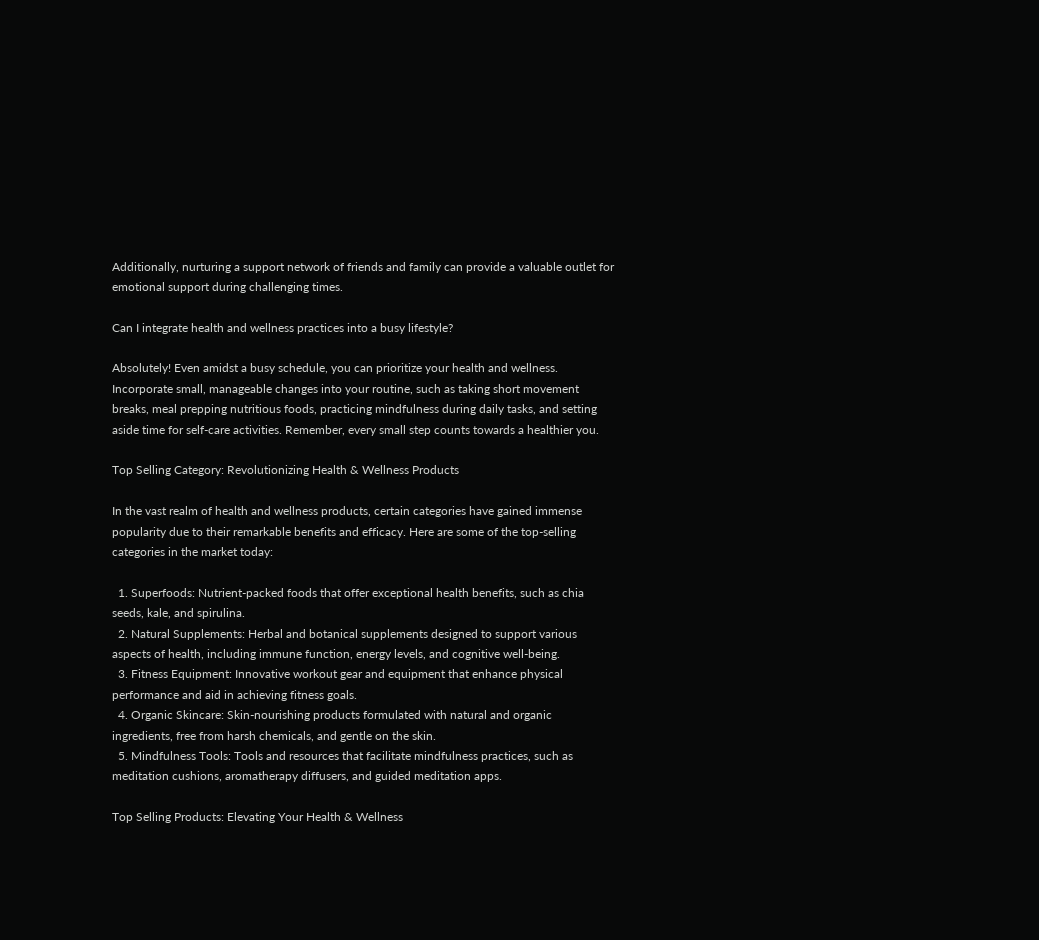Additionally, nurturing a support network of friends and family can provide a valuable outlet for emotional support during challenging times.

Can I integrate health and wellness practices into a busy lifestyle?

Absolutely! Even amidst a busy schedule, you can prioritize your health and wellness. Incorporate small, manageable changes into your routine, such as taking short movement breaks, meal prepping nutritious foods, practicing mindfulness during daily tasks, and setting aside time for self-care activities. Remember, every small step counts towards a healthier you.

Top Selling Category: Revolutionizing Health & Wellness Products

In the vast realm of health and wellness products, certain categories have gained immense popularity due to their remarkable benefits and efficacy. Here are some of the top-selling categories in the market today:

  1. Superfoods: Nutrient-packed foods that offer exceptional health benefits, such as chia seeds, kale, and spirulina.
  2. Natural Supplements: Herbal and botanical supplements designed to support various aspects of health, including immune function, energy levels, and cognitive well-being.
  3. Fitness Equipment: Innovative workout gear and equipment that enhance physical performance and aid in achieving fitness goals.
  4. Organic Skincare: Skin-nourishing products formulated with natural and organic ingredients, free from harsh chemicals, and gentle on the skin.
  5. Mindfulness Tools: Tools and resources that facilitate mindfulness practices, such as meditation cushions, aromatherapy diffusers, and guided meditation apps.

Top Selling Products: Elevating Your Health & Wellness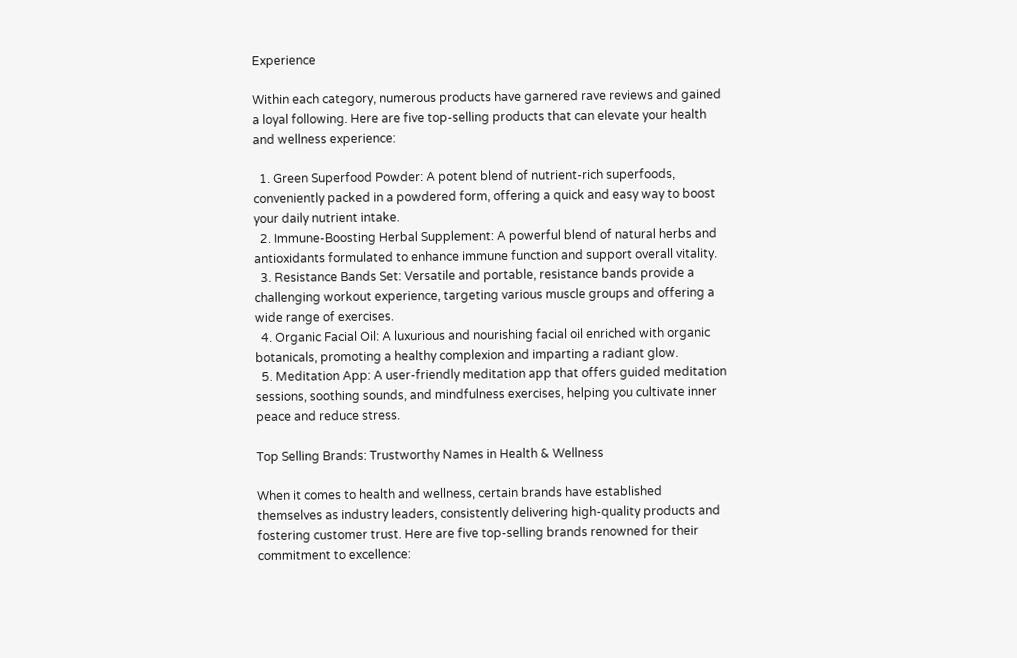Experience

Within each category, numerous products have garnered rave reviews and gained a loyal following. Here are five top-selling products that can elevate your health and wellness experience:

  1. Green Superfood Powder: A potent blend of nutrient-rich superfoods, conveniently packed in a powdered form, offering a quick and easy way to boost your daily nutrient intake.
  2. Immune-Boosting Herbal Supplement: A powerful blend of natural herbs and antioxidants formulated to enhance immune function and support overall vitality.
  3. Resistance Bands Set: Versatile and portable, resistance bands provide a challenging workout experience, targeting various muscle groups and offering a wide range of exercises.
  4. Organic Facial Oil: A luxurious and nourishing facial oil enriched with organic botanicals, promoting a healthy complexion and imparting a radiant glow.
  5. Meditation App: A user-friendly meditation app that offers guided meditation sessions, soothing sounds, and mindfulness exercises, helping you cultivate inner peace and reduce stress.

Top Selling Brands: Trustworthy Names in Health & Wellness

When it comes to health and wellness, certain brands have established themselves as industry leaders, consistently delivering high-quality products and fostering customer trust. Here are five top-selling brands renowned for their commitment to excellence: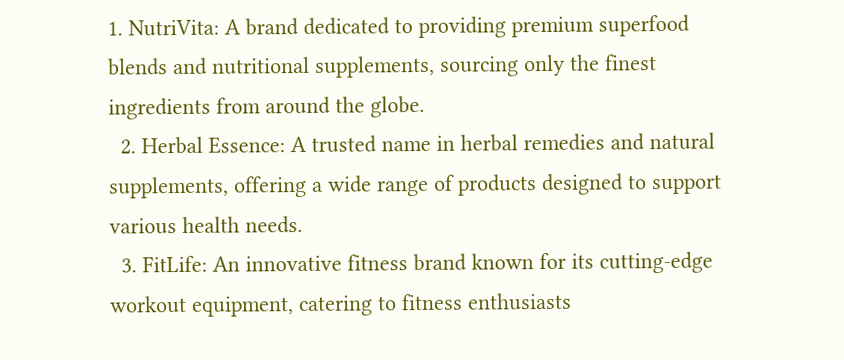1. NutriVita: A brand dedicated to providing premium superfood blends and nutritional supplements, sourcing only the finest ingredients from around the globe.
  2. Herbal Essence: A trusted name in herbal remedies and natural supplements, offering a wide range of products designed to support various health needs.
  3. FitLife: An innovative fitness brand known for its cutting-edge workout equipment, catering to fitness enthusiasts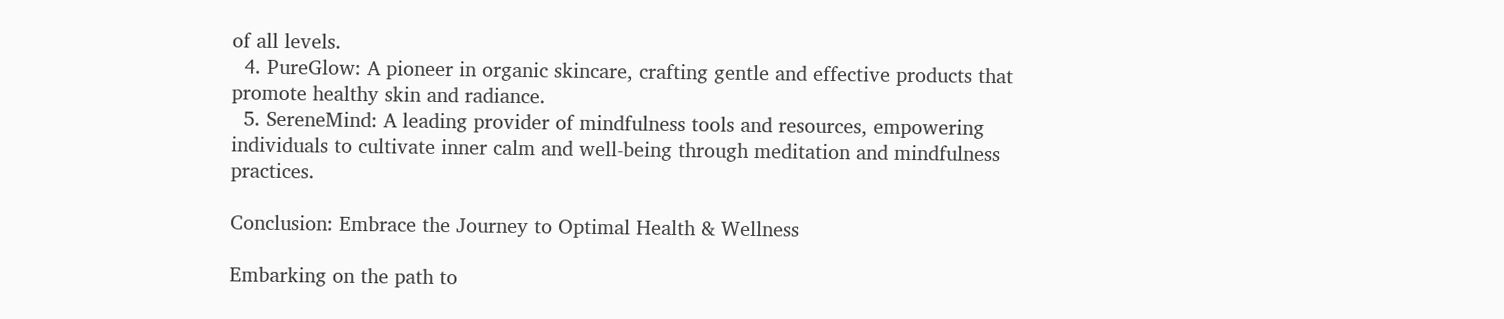of all levels.
  4. PureGlow: A pioneer in organic skincare, crafting gentle and effective products that promote healthy skin and radiance.
  5. SereneMind: A leading provider of mindfulness tools and resources, empowering individuals to cultivate inner calm and well-being through meditation and mindfulness practices.

Conclusion: Embrace the Journey to Optimal Health & Wellness

Embarking on the path to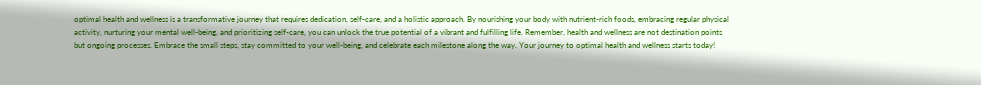optimal health and wellness is a transformative journey that requires dedication, self-care, and a holistic approach. By nourishing your body with nutrient-rich foods, embracing regular physical activity, nurturing your mental well-being, and prioritizing self-care, you can unlock the true potential of a vibrant and fulfilling life. Remember, health and wellness are not destination points but ongoing processes. Embrace the small steps, stay committed to your well-being, and celebrate each milestone along the way. Your journey to optimal health and wellness starts today!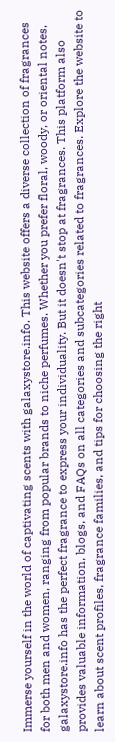Immerse yourself in the world of captivating scents with galaxystore.info. This website offers a diverse collection of fragrances for both men and women, ranging from popular brands to niche perfumes. Whether you prefer floral, woody, or oriental notes, galaxystore.info has the perfect fragrance to express your individuality. But it doesn't stop at fragrances. This platform also provides valuable information, blogs, and FAQs on all categories and subcategories related to fragrances. Explore the website to learn about scent profiles, fragrance families, and tips for choosing the right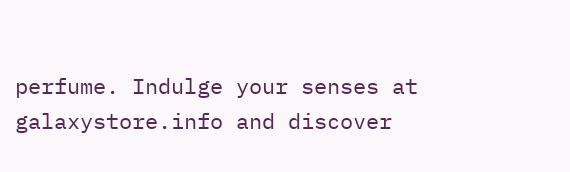perfume. Indulge your senses at galaxystore.info and discover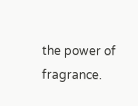the power of fragrance.